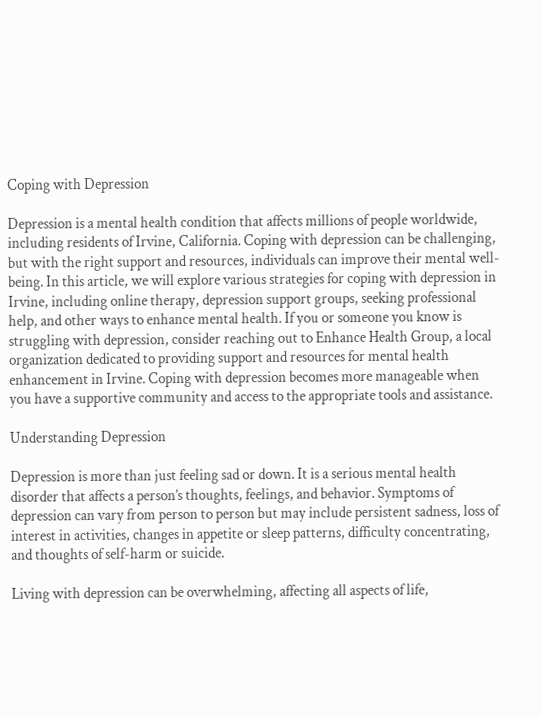Coping with Depression

Depression is a mental health condition that affects millions of people worldwide, including residents of Irvine, California. Coping with depression can be challenging, but with the right support and resources, individuals can improve their mental well-being. In this article, we will explore various strategies for coping with depression in Irvine, including online therapy, depression support groups, seeking professional help, and other ways to enhance mental health. If you or someone you know is struggling with depression, consider reaching out to Enhance Health Group, a local organization dedicated to providing support and resources for mental health enhancement in Irvine. Coping with depression becomes more manageable when you have a supportive community and access to the appropriate tools and assistance.

Understanding Depression

Depression is more than just feeling sad or down. It is a serious mental health disorder that affects a person’s thoughts, feelings, and behavior. Symptoms of depression can vary from person to person but may include persistent sadness, loss of interest in activities, changes in appetite or sleep patterns, difficulty concentrating, and thoughts of self-harm or suicide.

Living with depression can be overwhelming, affecting all aspects of life,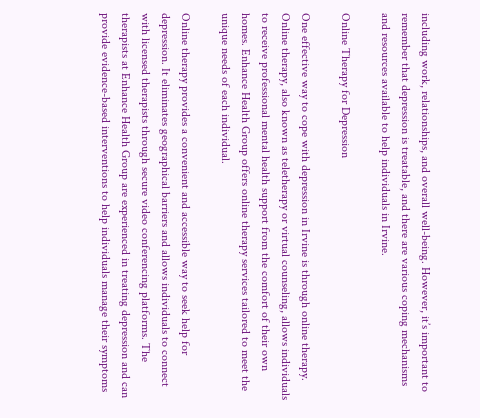including work, relationships, and overall well-being. However, it’s important to remember that depression is treatable, and there are various coping mechanisms and resources available to help individuals in Irvine.

Online Therapy for Depression

One effective way to cope with depression in Irvine is through online therapy. Online therapy, also known as teletherapy or virtual counseling, allows individuals to receive professional mental health support from the comfort of their own homes. Enhance Health Group offers online therapy services tailored to meet the unique needs of each individual.

Online therapy provides a convenient and accessible way to seek help for depression. It eliminates geographical barriers and allows individuals to connect with licensed therapists through secure video conferencing platforms. The therapists at Enhance Health Group are experienced in treating depression and can provide evidence-based interventions to help individuals manage their symptoms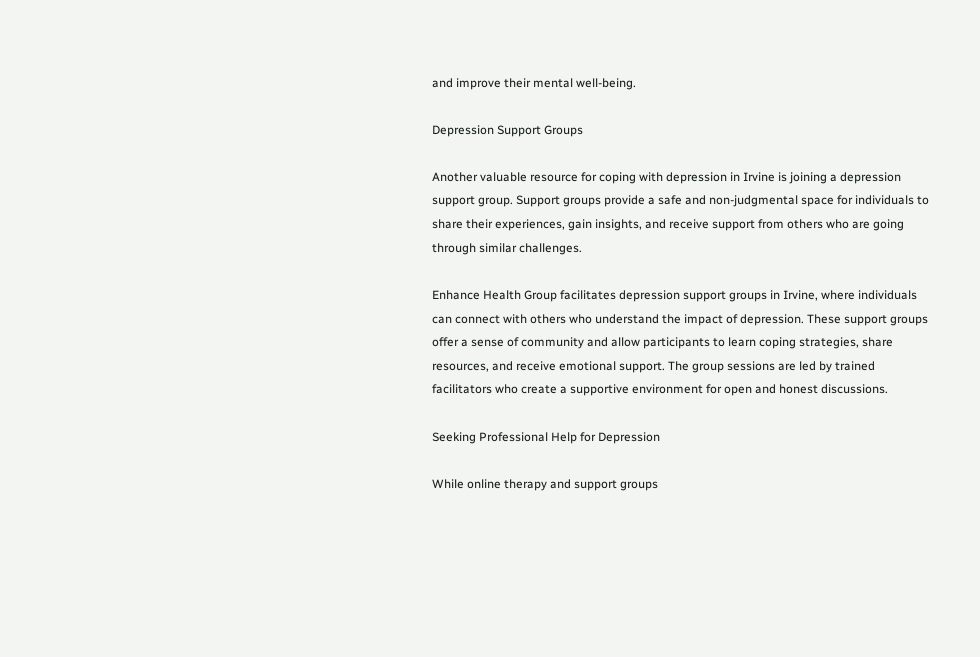and improve their mental well-being.

Depression Support Groups

Another valuable resource for coping with depression in Irvine is joining a depression support group. Support groups provide a safe and non-judgmental space for individuals to share their experiences, gain insights, and receive support from others who are going through similar challenges.

Enhance Health Group facilitates depression support groups in Irvine, where individuals can connect with others who understand the impact of depression. These support groups offer a sense of community and allow participants to learn coping strategies, share resources, and receive emotional support. The group sessions are led by trained facilitators who create a supportive environment for open and honest discussions.

Seeking Professional Help for Depression

While online therapy and support groups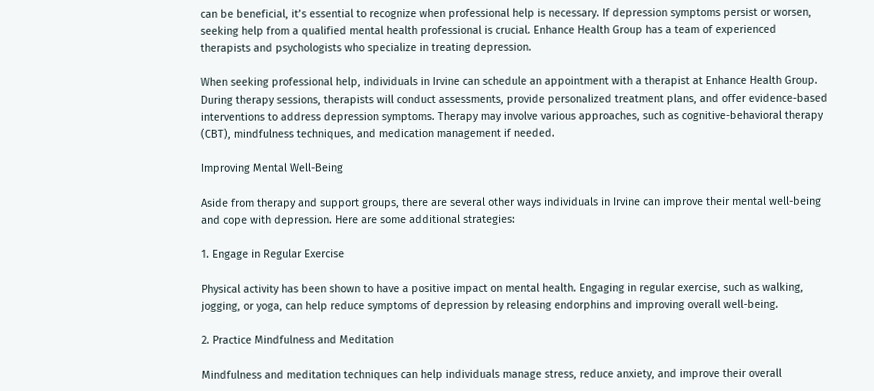can be beneficial, it’s essential to recognize when professional help is necessary. If depression symptoms persist or worsen, seeking help from a qualified mental health professional is crucial. Enhance Health Group has a team of experienced therapists and psychologists who specialize in treating depression.

When seeking professional help, individuals in Irvine can schedule an appointment with a therapist at Enhance Health Group. During therapy sessions, therapists will conduct assessments, provide personalized treatment plans, and offer evidence-based interventions to address depression symptoms. Therapy may involve various approaches, such as cognitive-behavioral therapy (CBT), mindfulness techniques, and medication management if needed.

Improving Mental Well-Being

Aside from therapy and support groups, there are several other ways individuals in Irvine can improve their mental well-being and cope with depression. Here are some additional strategies:

1. Engage in Regular Exercise

Physical activity has been shown to have a positive impact on mental health. Engaging in regular exercise, such as walking, jogging, or yoga, can help reduce symptoms of depression by releasing endorphins and improving overall well-being.

2. Practice Mindfulness and Meditation

Mindfulness and meditation techniques can help individuals manage stress, reduce anxiety, and improve their overall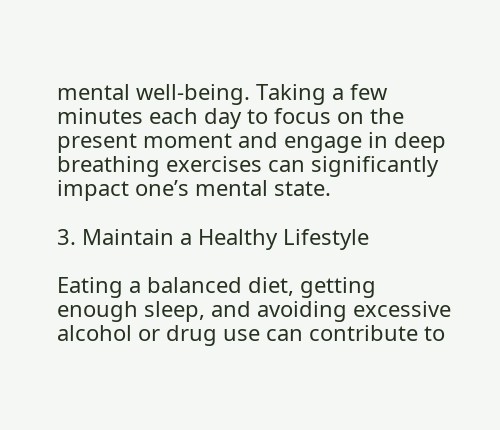mental well-being. Taking a few minutes each day to focus on the present moment and engage in deep breathing exercises can significantly impact one’s mental state.

3. Maintain a Healthy Lifestyle

Eating a balanced diet, getting enough sleep, and avoiding excessive alcohol or drug use can contribute to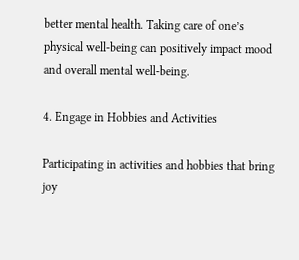better mental health. Taking care of one’s physical well-being can positively impact mood and overall mental well-being.

4. Engage in Hobbies and Activities

Participating in activities and hobbies that bring joy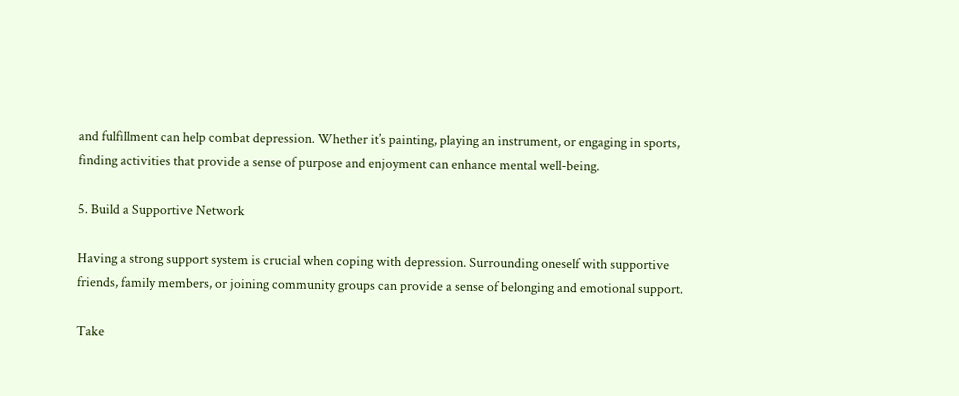and fulfillment can help combat depression. Whether it’s painting, playing an instrument, or engaging in sports, finding activities that provide a sense of purpose and enjoyment can enhance mental well-being.

5. Build a Supportive Network

Having a strong support system is crucial when coping with depression. Surrounding oneself with supportive friends, family members, or joining community groups can provide a sense of belonging and emotional support.

Take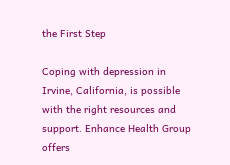the First Step

Coping with depression in Irvine, California, is possible with the right resources and support. Enhance Health Group offers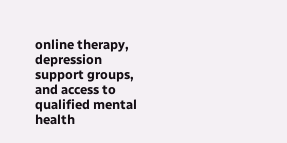online therapy, depression support groups, and access to qualified mental health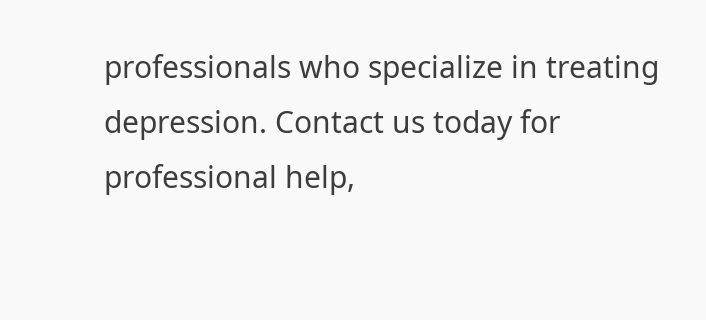professionals who specialize in treating depression. Contact us today for professional help,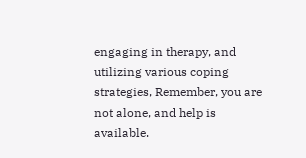engaging in therapy, and utilizing various coping strategies, Remember, you are not alone, and help is available.